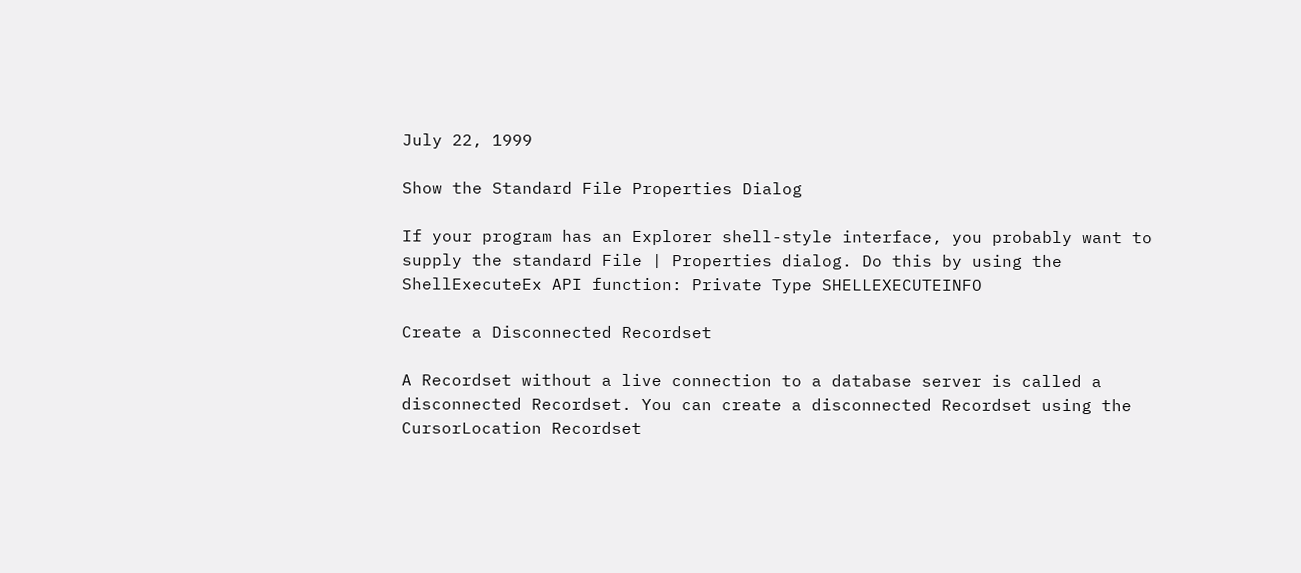July 22, 1999

Show the Standard File Properties Dialog

If your program has an Explorer shell-style interface, you probably want to supply the standard File | Properties dialog. Do this by using the ShellExecuteEx API function: Private Type SHELLEXECUTEINFO

Create a Disconnected Recordset

A Recordset without a live connection to a database server is called a disconnected Recordset. You can create a disconnected Recordset using the CursorLocation Recordset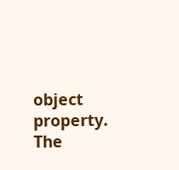object property. The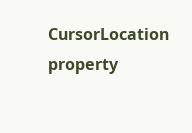CursorLocation property